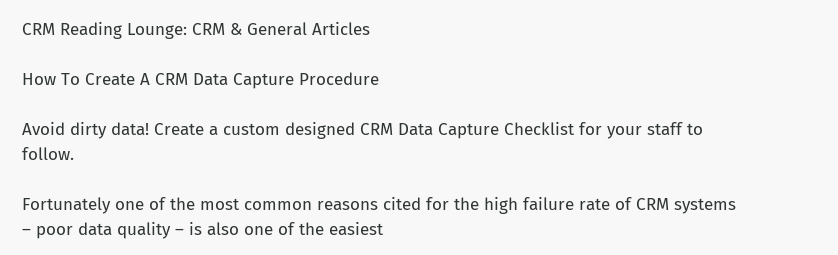CRM Reading Lounge: CRM & General Articles

How To Create A CRM Data Capture Procedure

Avoid dirty data! Create a custom designed CRM Data Capture Checklist for your staff to follow.

Fortunately one of the most common reasons cited for the high failure rate of CRM systems – poor data quality – is also one of the easiest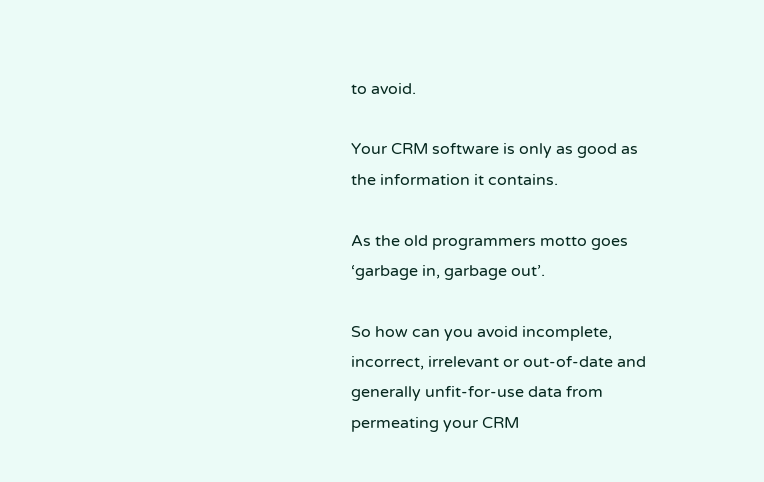to avoid.

Your CRM software is only as good as the information it contains.

As the old programmers motto goes ‘garbage in, garbage out’.

So how can you avoid incomplete, incorrect, irrelevant or out-of-date and generally unfit-for-use data from permeating your CRM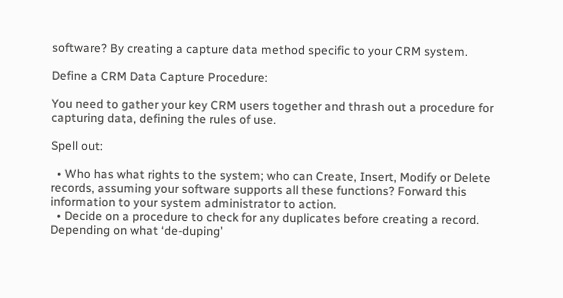software? By creating a capture data method specific to your CRM system.

Define a CRM Data Capture Procedure:

You need to gather your key CRM users together and thrash out a procedure for capturing data, defining the rules of use.

Spell out:

  • Who has what rights to the system; who can Create, Insert, Modify or Delete records, assuming your software supports all these functions? Forward this information to your system administrator to action.
  • Decide on a procedure to check for any duplicates before creating a record. Depending on what ‘de-duping’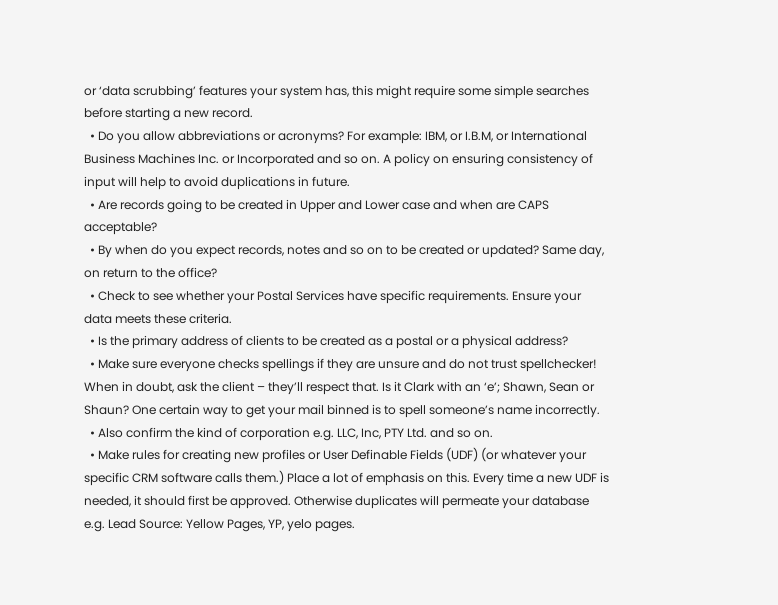or ‘data scrubbing’ features your system has, this might require some simple searches before starting a new record.
  • Do you allow abbreviations or acronyms? For example: IBM, or I.B.M, or International Business Machines Inc. or Incorporated and so on. A policy on ensuring consistency of input will help to avoid duplications in future.
  • Are records going to be created in Upper and Lower case and when are CAPS acceptable?
  • By when do you expect records, notes and so on to be created or updated? Same day, on return to the office?
  • Check to see whether your Postal Services have specific requirements. Ensure your data meets these criteria.
  • Is the primary address of clients to be created as a postal or a physical address?
  • Make sure everyone checks spellings if they are unsure and do not trust spellchecker! When in doubt, ask the client – they’ll respect that. Is it Clark with an ‘e’; Shawn, Sean or Shaun? One certain way to get your mail binned is to spell someone’s name incorrectly.
  • Also confirm the kind of corporation e.g. LLC, Inc, PTY Ltd. and so on.
  • Make rules for creating new profiles or User Definable Fields (UDF) (or whatever your specific CRM software calls them.) Place a lot of emphasis on this. Every time a new UDF is needed, it should first be approved. Otherwise duplicates will permeate your database e.g. Lead Source: Yellow Pages, YP, yelo pages.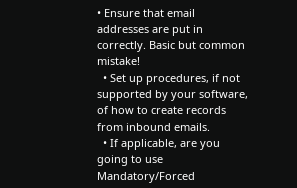• Ensure that email addresses are put in correctly. Basic but common mistake!
  • Set up procedures, if not supported by your software, of how to create records from inbound emails.
  • If applicable, are you going to use Mandatory/Forced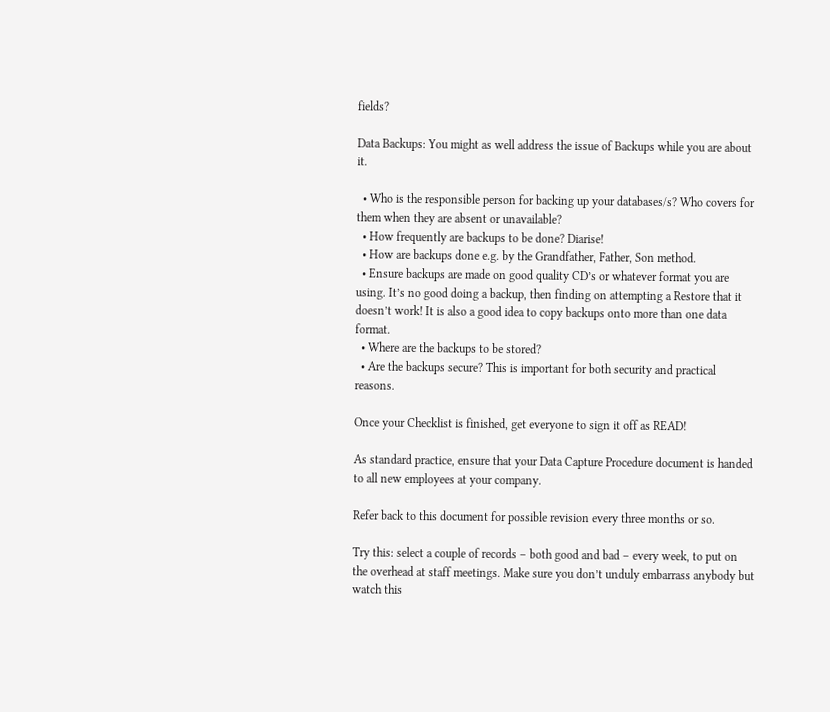fields?

Data Backups: You might as well address the issue of Backups while you are about it.

  • Who is the responsible person for backing up your databases/s? Who covers for them when they are absent or unavailable?
  • How frequently are backups to be done? Diarise!
  • How are backups done e.g. by the Grandfather, Father, Son method.
  • Ensure backups are made on good quality CD’s or whatever format you are using. It’s no good doing a backup, then finding on attempting a Restore that it doesn’t work! It is also a good idea to copy backups onto more than one data format.
  • Where are the backups to be stored?
  • Are the backups secure? This is important for both security and practical reasons.

Once your Checklist is finished, get everyone to sign it off as READ!

As standard practice, ensure that your Data Capture Procedure document is handed to all new employees at your company.

Refer back to this document for possible revision every three months or so.

Try this: select a couple of records – both good and bad – every week, to put on the overhead at staff meetings. Make sure you don’t unduly embarrass anybody but watch this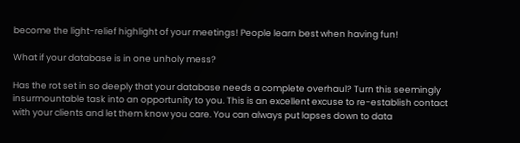become the light-relief highlight of your meetings! People learn best when having fun!

What if your database is in one unholy mess?

Has the rot set in so deeply that your database needs a complete overhaul? Turn this seemingly insurmountable task into an opportunity to you. This is an excellent excuse to re-establish contact with your clients and let them know you care. You can always put lapses down to data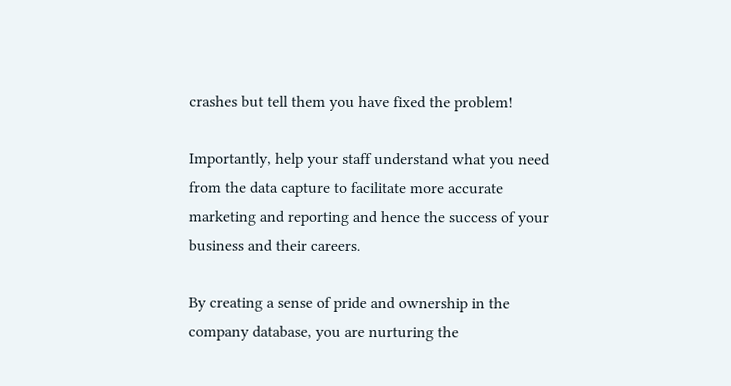crashes but tell them you have fixed the problem!

Importantly, help your staff understand what you need from the data capture to facilitate more accurate marketing and reporting and hence the success of your business and their careers.

By creating a sense of pride and ownership in the company database, you are nurturing the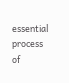essential process of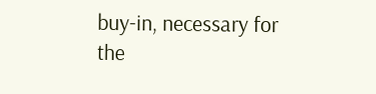buy-in, necessary for the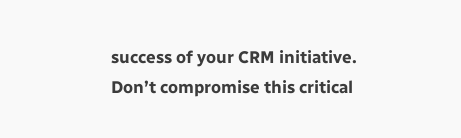success of your CRM initiative. Don’t compromise this critical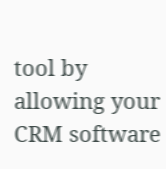tool by allowing your CRM software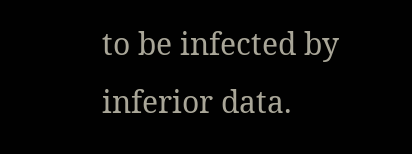to be infected by inferior data.